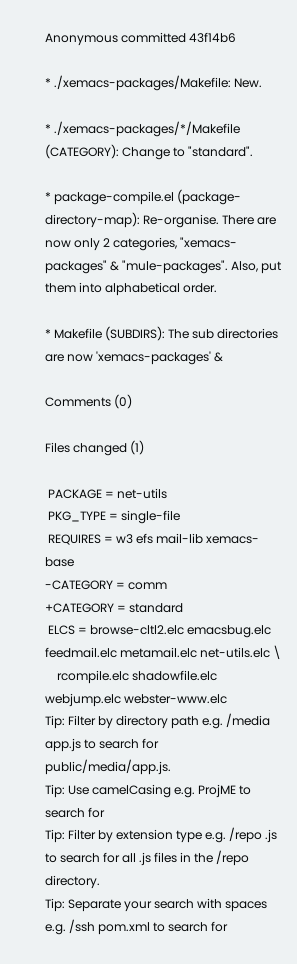Anonymous committed 43f14b6

* ./xemacs-packages/Makefile: New.

* ./xemacs-packages/*/Makefile (CATEGORY): Change to "standard".

* package-compile.el (package-directory-map): Re-organise. There are
now only 2 categories, "xemacs-packages" & "mule-packages". Also, put
them into alphabetical order.

* Makefile (SUBDIRS): The sub directories are now 'xemacs-packages' &

Comments (0)

Files changed (1)

 PACKAGE = net-utils
 PKG_TYPE = single-file
 REQUIRES = w3 efs mail-lib xemacs-base
-CATEGORY = comm
+CATEGORY = standard
 ELCS = browse-cltl2.elc emacsbug.elc feedmail.elc metamail.elc net-utils.elc \
    rcompile.elc shadowfile.elc webjump.elc webster-www.elc
Tip: Filter by directory path e.g. /media app.js to search for public/media/app.js.
Tip: Use camelCasing e.g. ProjME to search for
Tip: Filter by extension type e.g. /repo .js to search for all .js files in the /repo directory.
Tip: Separate your search with spaces e.g. /ssh pom.xml to search for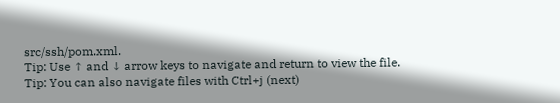src/ssh/pom.xml.
Tip: Use ↑ and ↓ arrow keys to navigate and return to view the file.
Tip: You can also navigate files with Ctrl+j (next)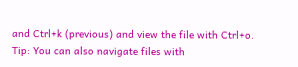and Ctrl+k (previous) and view the file with Ctrl+o.
Tip: You can also navigate files with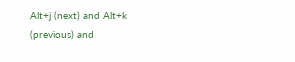Alt+j (next) and Alt+k (previous) and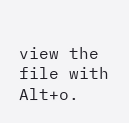view the file with Alt+o.